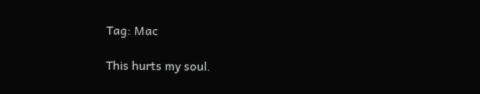Tag: Mac

This hurts my soul.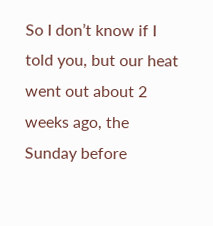So I don’t know if I told you, but our heat went out about 2 weeks ago, the Sunday before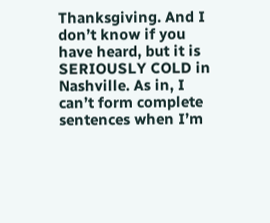Thanksgiving. And I don’t know if you have heard, but it is SERIOUSLY COLD in Nashville. As in, I can’t form complete sentences when I’m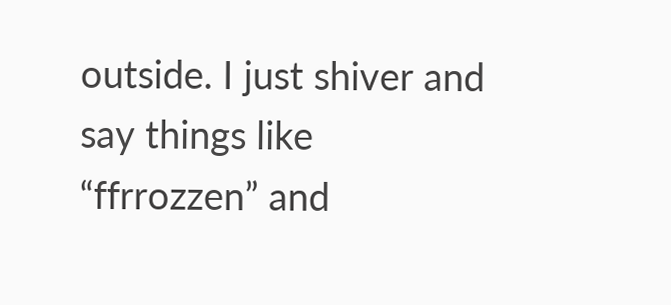outside. I just shiver and say things like “ffrrozzen” and